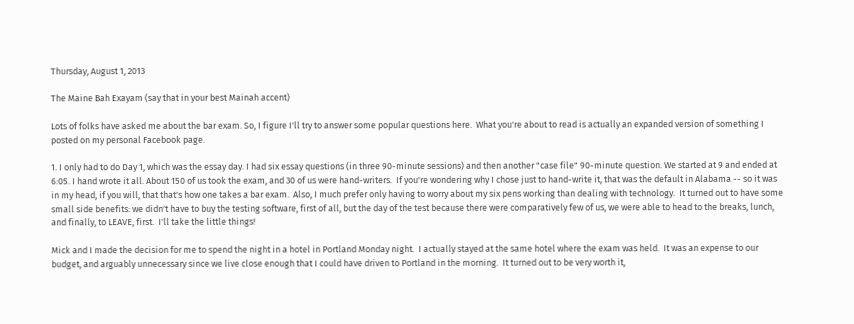Thursday, August 1, 2013

The Maine Bah Exayam (say that in your best Mainah accent)

Lots of folks have asked me about the bar exam. So, I figure I'll try to answer some popular questions here.  What you're about to read is actually an expanded version of something I posted on my personal Facebook page.

1. I only had to do Day 1, which was the essay day. I had six essay questions (in three 90-minute sessions) and then another "case file" 90-minute question. We started at 9 and ended at 6:05. I hand wrote it all. About 150 of us took the exam, and 30 of us were hand-writers.  If you're wondering why I chose just to hand-write it, that was the default in Alabama -- so it was in my head, if you will, that that's how one takes a bar exam.  Also, I much prefer only having to worry about my six pens working than dealing with technology.  It turned out to have some small side benefits: we didn't have to buy the testing software, first of all, but the day of the test because there were comparatively few of us, we were able to head to the breaks, lunch, and finally, to LEAVE, first.  I'll take the little things!

Mick and I made the decision for me to spend the night in a hotel in Portland Monday night.  I actually stayed at the same hotel where the exam was held.  It was an expense to our budget, and arguably unnecessary since we live close enough that I could have driven to Portland in the morning.  It turned out to be very worth it,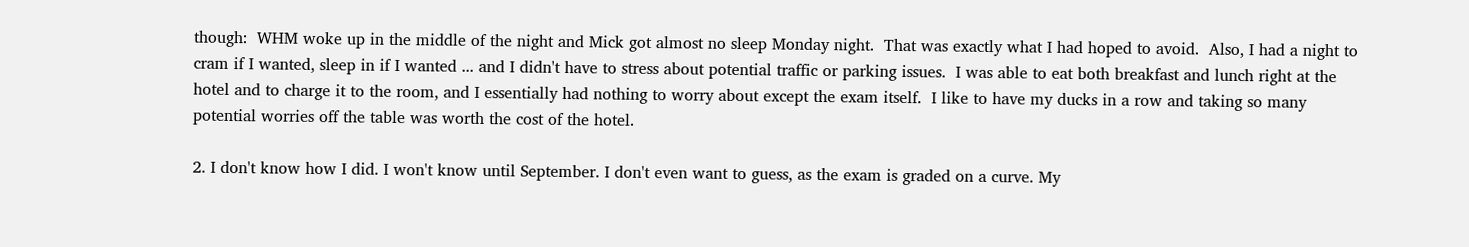though:  WHM woke up in the middle of the night and Mick got almost no sleep Monday night.  That was exactly what I had hoped to avoid.  Also, I had a night to cram if I wanted, sleep in if I wanted ... and I didn't have to stress about potential traffic or parking issues.  I was able to eat both breakfast and lunch right at the hotel and to charge it to the room, and I essentially had nothing to worry about except the exam itself.  I like to have my ducks in a row and taking so many  potential worries off the table was worth the cost of the hotel.

2. I don't know how I did. I won't know until September. I don't even want to guess, as the exam is graded on a curve. My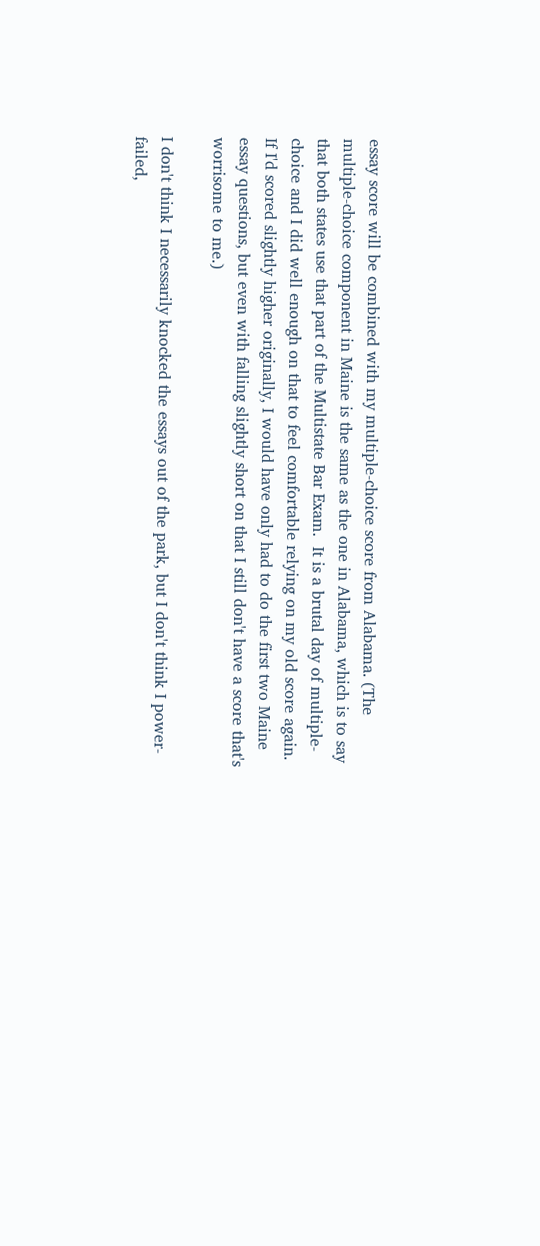essay score will be combined with my multiple-choice score from Alabama. (The multiple-choice component in Maine is the same as the one in Alabama, which is to say that both states use that part of the Multistate Bar Exam.  It is a brutal day of multiple-choice and I did well enough on that to feel comfortable relying on my old score again.  If I'd scored slightly higher originally, I would have only had to do the first two Maine essay questions, but even with falling slightly short on that I still don't have a score that's worrisome to me.)

I don't think I necessarily knocked the essays out of the park, but I don't think I power-failed,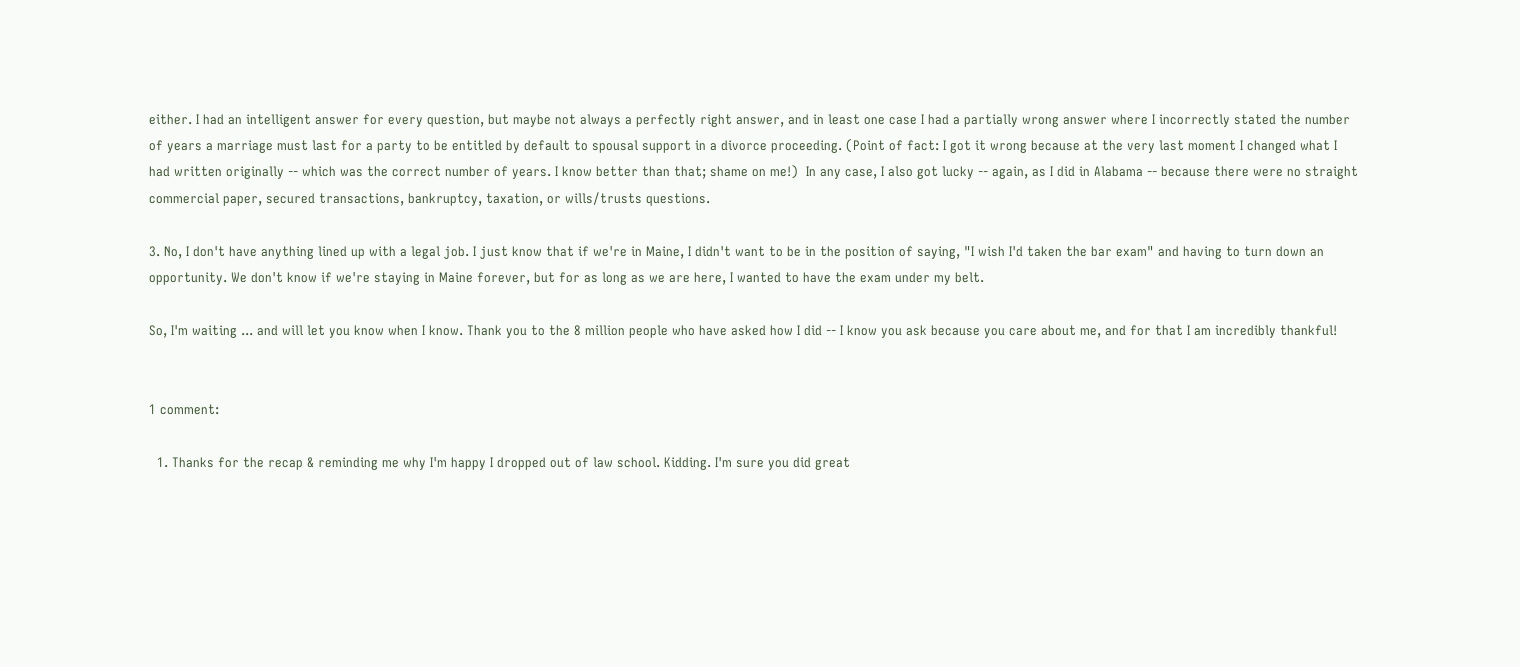either. I had an intelligent answer for every question, but maybe not always a perfectly right answer, and in least one case I had a partially wrong answer where I incorrectly stated the number of years a marriage must last for a party to be entitled by default to spousal support in a divorce proceeding. (Point of fact: I got it wrong because at the very last moment I changed what I had written originally -- which was the correct number of years. I know better than that; shame on me!)  In any case, I also got lucky -- again, as I did in Alabama -- because there were no straight commercial paper, secured transactions, bankruptcy, taxation, or wills/trusts questions.

3. No, I don't have anything lined up with a legal job. I just know that if we're in Maine, I didn't want to be in the position of saying, "I wish I'd taken the bar exam" and having to turn down an opportunity. We don't know if we're staying in Maine forever, but for as long as we are here, I wanted to have the exam under my belt.

So, I'm waiting ... and will let you know when I know. Thank you to the 8 million people who have asked how I did -- I know you ask because you care about me, and for that I am incredibly thankful!


1 comment:

  1. Thanks for the recap & reminding me why I'm happy I dropped out of law school. Kidding. I'm sure you did great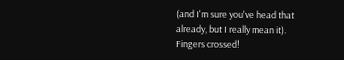(and I'm sure you've head that already, but I really mean it). Fingers crossed!